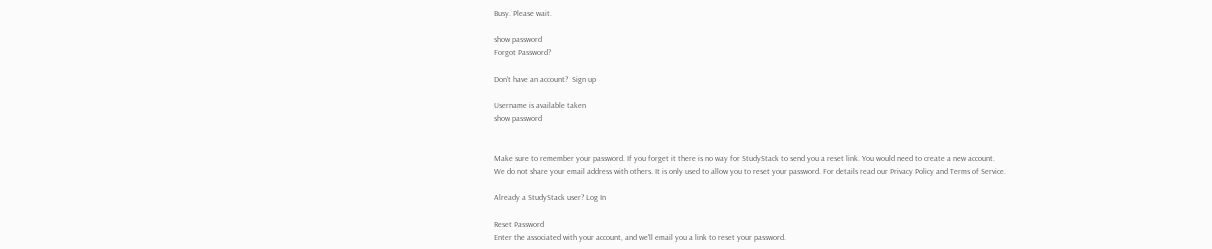Busy. Please wait.

show password
Forgot Password?

Don't have an account?  Sign up

Username is available taken
show password


Make sure to remember your password. If you forget it there is no way for StudyStack to send you a reset link. You would need to create a new account.
We do not share your email address with others. It is only used to allow you to reset your password. For details read our Privacy Policy and Terms of Service.

Already a StudyStack user? Log In

Reset Password
Enter the associated with your account, and we'll email you a link to reset your password.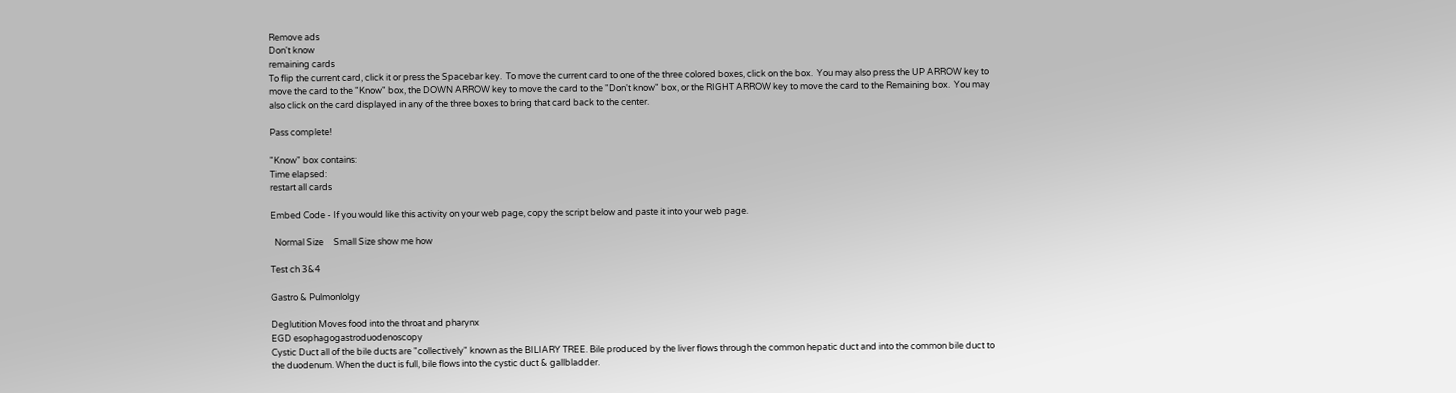Remove ads
Don't know
remaining cards
To flip the current card, click it or press the Spacebar key.  To move the current card to one of the three colored boxes, click on the box.  You may also press the UP ARROW key to move the card to the "Know" box, the DOWN ARROW key to move the card to the "Don't know" box, or the RIGHT ARROW key to move the card to the Remaining box.  You may also click on the card displayed in any of the three boxes to bring that card back to the center.

Pass complete!

"Know" box contains:
Time elapsed:
restart all cards

Embed Code - If you would like this activity on your web page, copy the script below and paste it into your web page.

  Normal Size     Small Size show me how

Test ch 3&4

Gastro & Pulmonlolgy

Deglutition Moves food into the throat and pharynx
EGD esophagogastroduodenoscopy
Cystic Duct all of the bile ducts are "collectively" known as the BILIARY TREE. Bile produced by the liver flows through the common hepatic duct and into the common bile duct to the duodenum. When the duct is full, bile flows into the cystic duct & gallbladder.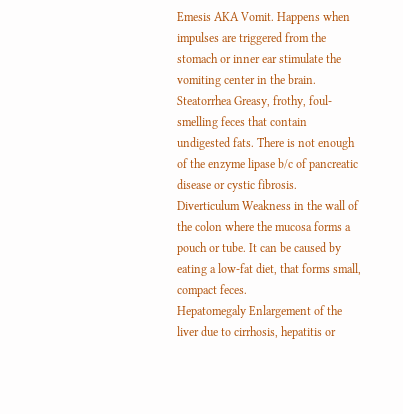Emesis AKA Vomit. Happens when impulses are triggered from the stomach or inner ear stimulate the vomiting center in the brain.
Steatorrhea Greasy, frothy, foul-smelling feces that contain undigested fats. There is not enough of the enzyme lipase b/c of pancreatic disease or cystic fibrosis.
Diverticulum Weakness in the wall of the colon where the mucosa forms a pouch or tube. It can be caused by eating a low-fat diet, that forms small, compact feces.
Hepatomegaly Enlargement of the liver due to cirrhosis, hepatitis or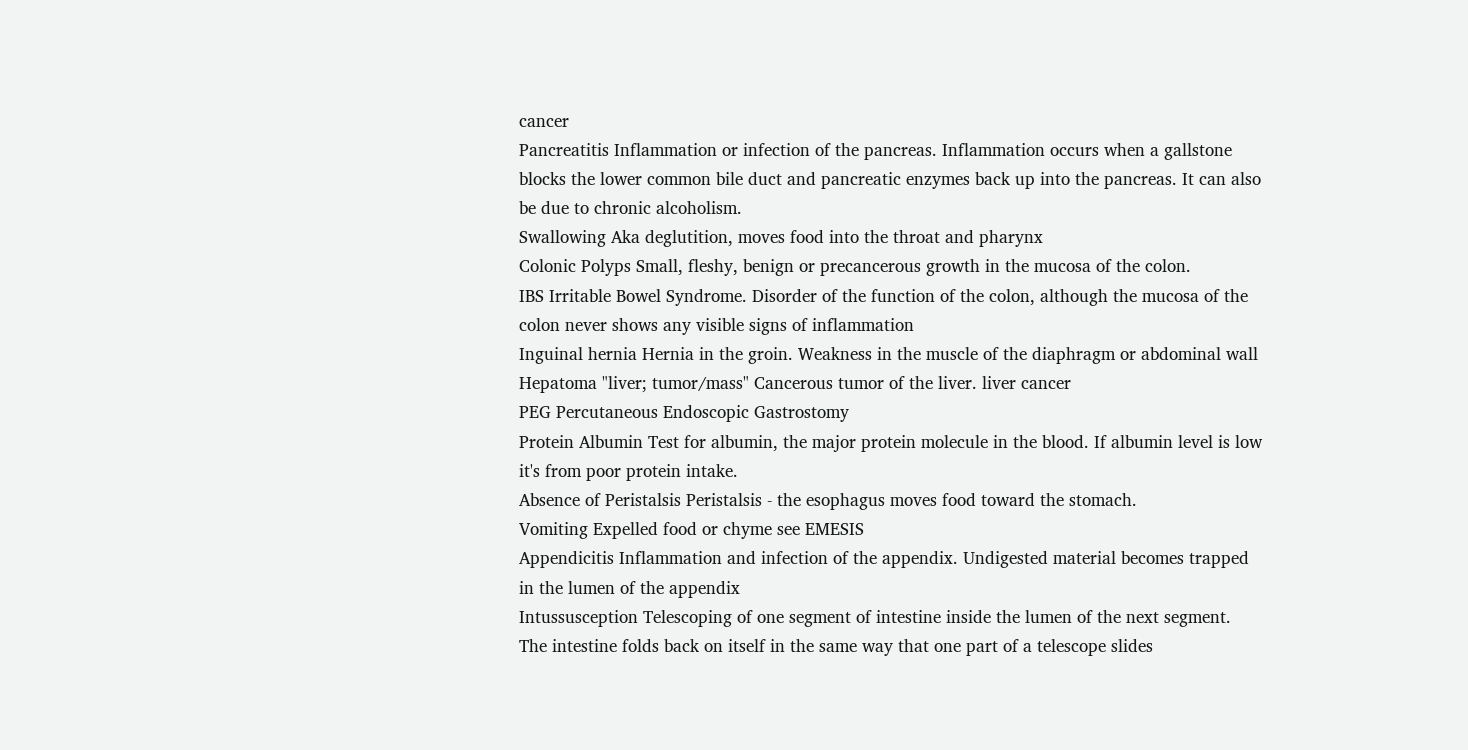cancer
Pancreatitis Inflammation or infection of the pancreas. Inflammation occurs when a gallstone blocks the lower common bile duct and pancreatic enzymes back up into the pancreas. It can also be due to chronic alcoholism.
Swallowing Aka deglutition, moves food into the throat and pharynx
Colonic Polyps Small, fleshy, benign or precancerous growth in the mucosa of the colon.
IBS Irritable Bowel Syndrome. Disorder of the function of the colon, although the mucosa of the colon never shows any visible signs of inflammation
Inguinal hernia Hernia in the groin. Weakness in the muscle of the diaphragm or abdominal wall
Hepatoma "liver; tumor/mass" Cancerous tumor of the liver. liver cancer
PEG Percutaneous Endoscopic Gastrostomy
Protein Albumin Test for albumin, the major protein molecule in the blood. If albumin level is low it's from poor protein intake.
Absence of Peristalsis Peristalsis - the esophagus moves food toward the stomach.
Vomiting Expelled food or chyme see EMESIS
Appendicitis Inflammation and infection of the appendix. Undigested material becomes trapped in the lumen of the appendix
Intussusception Telescoping of one segment of intestine inside the lumen of the next segment. The intestine folds back on itself in the same way that one part of a telescope slides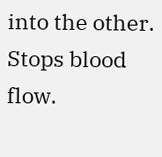into the other. Stops blood flow.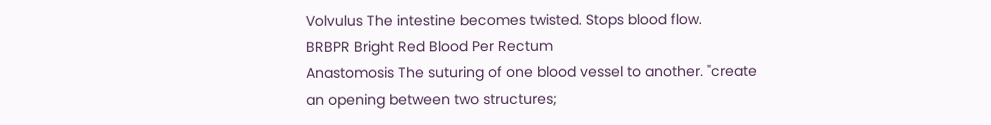Volvulus The intestine becomes twisted. Stops blood flow.
BRBPR Bright Red Blood Per Rectum
Anastomosis The suturing of one blood vessel to another. "create an opening between two structures;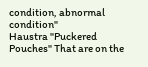condition, abnormal condition"
Haustra "Puckered Pouches" That are on the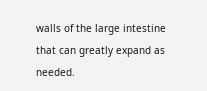walls of the large intestine that can greatly expand as needed.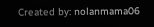Created by: nolanmama06